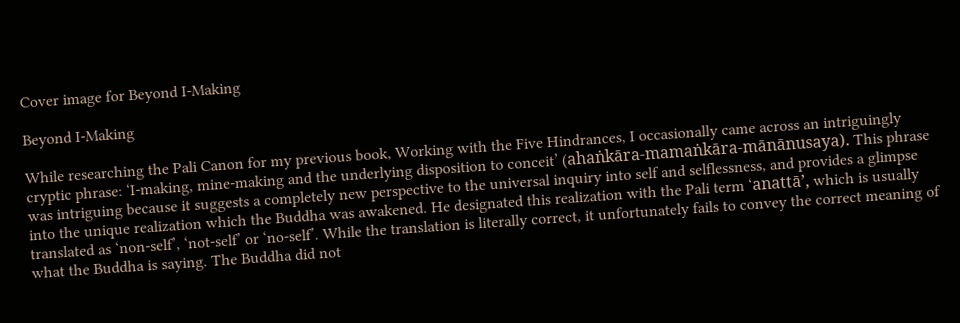Cover image for Beyond I-Making

Beyond I-Making

While researching the Pali Canon for my previous book, Working with the Five Hindrances, I occasionally came across an intriguingly cryptic phrase: ‘I-making, mine-making and the underlying disposition to conceit’ (ahaṅkāra-mamaṅkāra-mānānusaya). This phrase was intriguing because it suggests a completely new perspective to the universal inquiry into self and selflessness, and provides a glimpse into the unique realization which the Buddha was awakened. He designated this realization with the Pali term ‘anattā’, which is usually translated as ‘non-self’, ‘not-self’ or ‘no-self’. While the translation is literally correct, it unfortunately fails to convey the correct meaning of what the Buddha is saying. The Buddha did not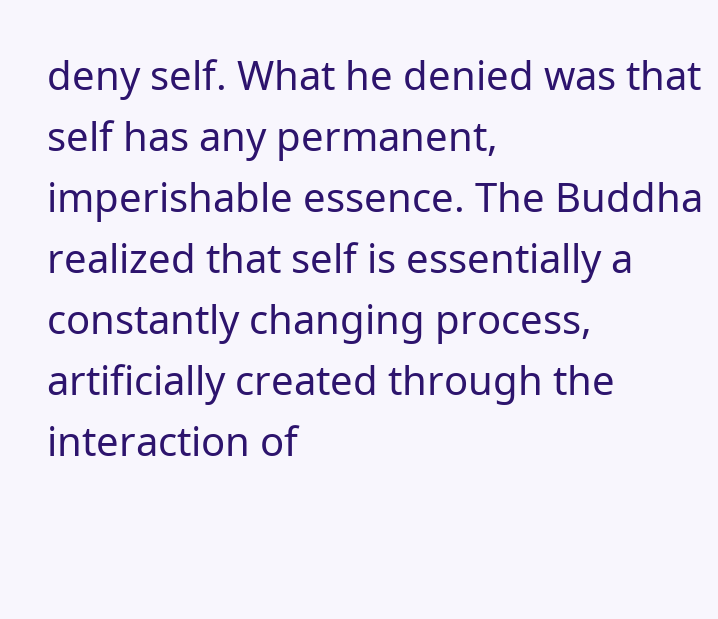deny self. What he denied was that self has any permanent, imperishable essence. The Buddha realized that self is essentially a constantly changing process, artificially created through the interaction of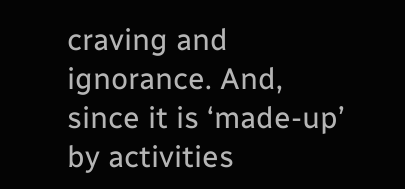craving and ignorance. And, since it is ‘made-up’ by activities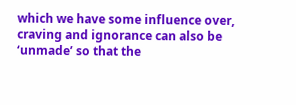which we have some influence over, craving and ignorance can also be ‘unmade’ so that the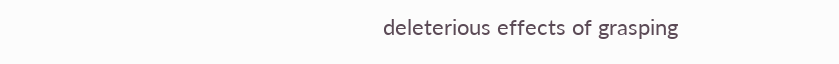deleterious effects of grasping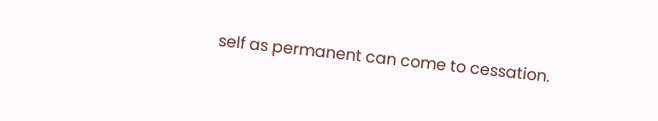self as permanent can come to cessation.